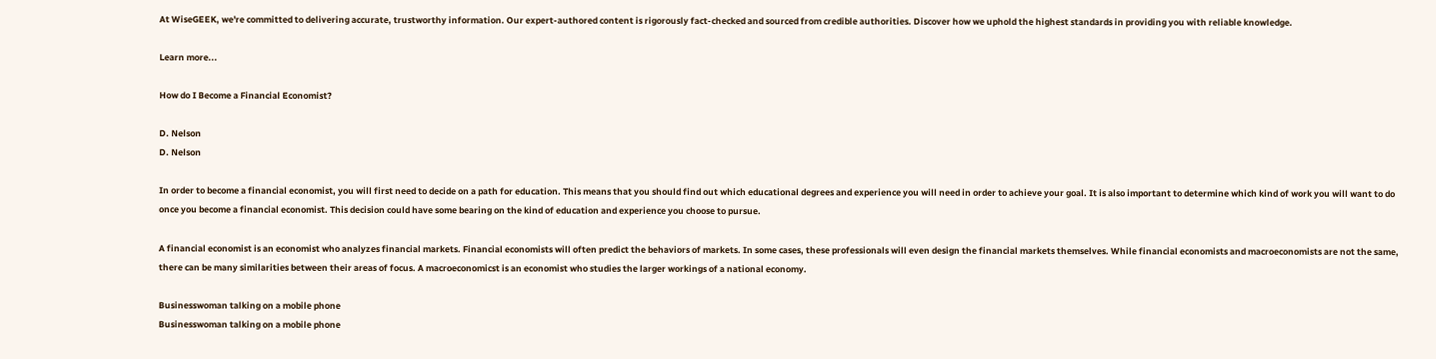At WiseGEEK, we're committed to delivering accurate, trustworthy information. Our expert-authored content is rigorously fact-checked and sourced from credible authorities. Discover how we uphold the highest standards in providing you with reliable knowledge.

Learn more...

How do I Become a Financial Economist?

D. Nelson
D. Nelson

In order to become a financial economist, you will first need to decide on a path for education. This means that you should find out which educational degrees and experience you will need in order to achieve your goal. It is also important to determine which kind of work you will want to do once you become a financial economist. This decision could have some bearing on the kind of education and experience you choose to pursue.

A financial economist is an economist who analyzes financial markets. Financial economists will often predict the behaviors of markets. In some cases, these professionals will even design the financial markets themselves. While financial economists and macroeconomists are not the same, there can be many similarities between their areas of focus. A macroeconomicst is an economist who studies the larger workings of a national economy.

Businesswoman talking on a mobile phone
Businesswoman talking on a mobile phone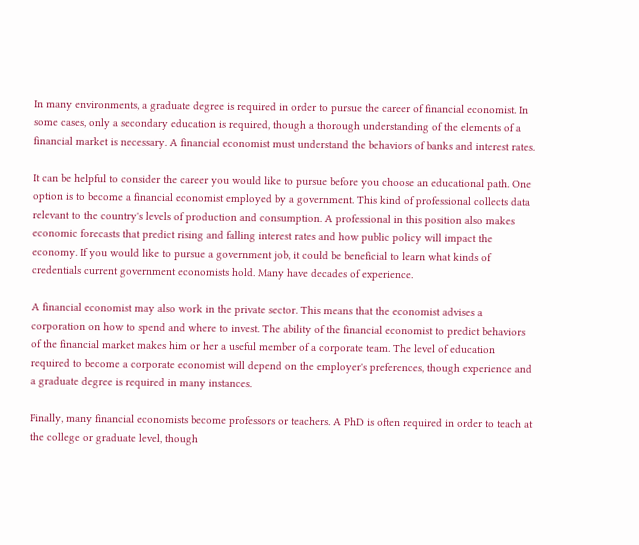In many environments, a graduate degree is required in order to pursue the career of financial economist. In some cases, only a secondary education is required, though a thorough understanding of the elements of a financial market is necessary. A financial economist must understand the behaviors of banks and interest rates.

It can be helpful to consider the career you would like to pursue before you choose an educational path. One option is to become a financial economist employed by a government. This kind of professional collects data relevant to the country's levels of production and consumption. A professional in this position also makes economic forecasts that predict rising and falling interest rates and how public policy will impact the economy. If you would like to pursue a government job, it could be beneficial to learn what kinds of credentials current government economists hold. Many have decades of experience.

A financial economist may also work in the private sector. This means that the economist advises a corporation on how to spend and where to invest. The ability of the financial economist to predict behaviors of the financial market makes him or her a useful member of a corporate team. The level of education required to become a corporate economist will depend on the employer's preferences, though experience and a graduate degree is required in many instances.

Finally, many financial economists become professors or teachers. A PhD is often required in order to teach at the college or graduate level, though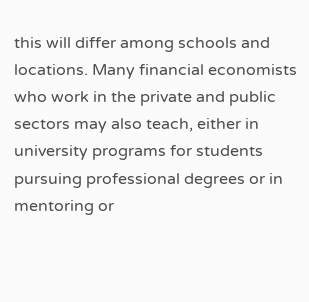this will differ among schools and locations. Many financial economists who work in the private and public sectors may also teach, either in university programs for students pursuing professional degrees or in mentoring or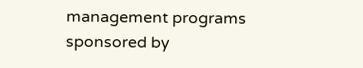management programs sponsored by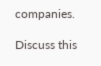companies.

Discuss this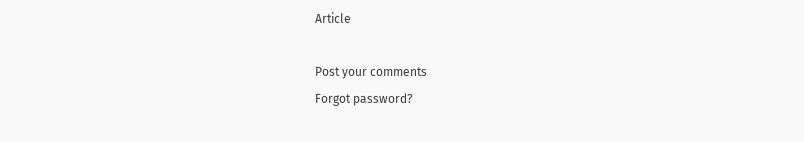Article

Post your comments
Forgot password?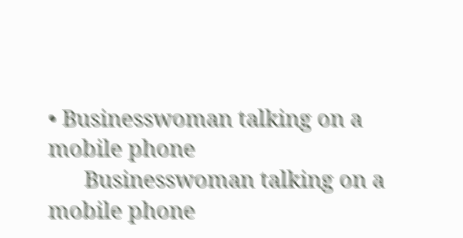• Businesswoman talking on a mobile phone
      Businesswoman talking on a mobile phone